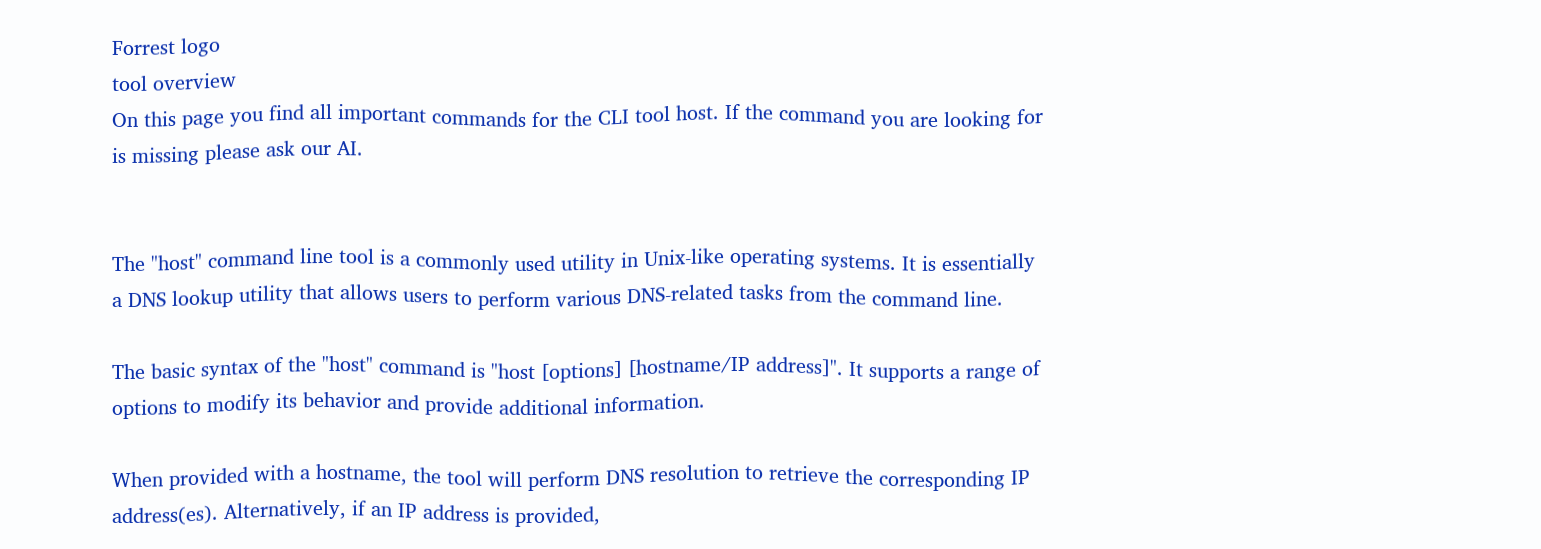Forrest logo
tool overview
On this page you find all important commands for the CLI tool host. If the command you are looking for is missing please ask our AI.


The "host" command line tool is a commonly used utility in Unix-like operating systems. It is essentially a DNS lookup utility that allows users to perform various DNS-related tasks from the command line.

The basic syntax of the "host" command is "host [options] [hostname/IP address]". It supports a range of options to modify its behavior and provide additional information.

When provided with a hostname, the tool will perform DNS resolution to retrieve the corresponding IP address(es). Alternatively, if an IP address is provided,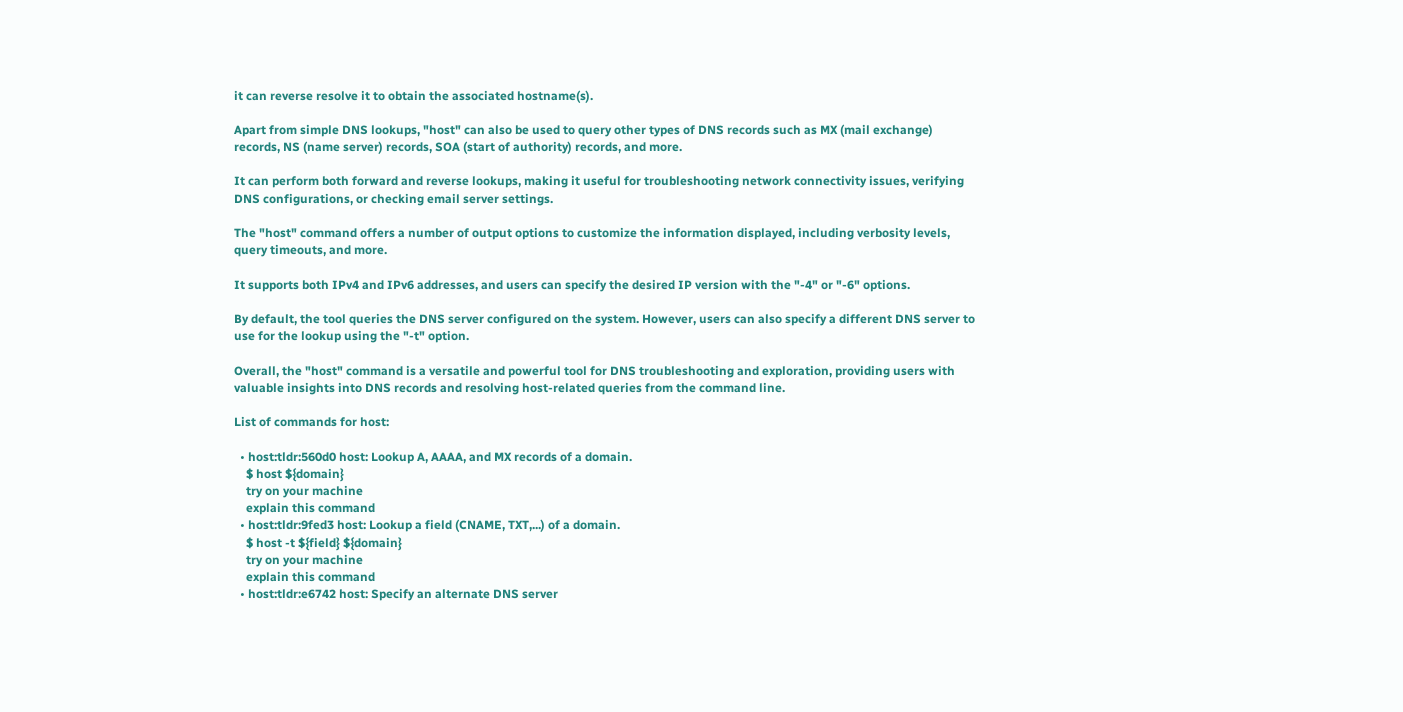it can reverse resolve it to obtain the associated hostname(s).

Apart from simple DNS lookups, "host" can also be used to query other types of DNS records such as MX (mail exchange) records, NS (name server) records, SOA (start of authority) records, and more.

It can perform both forward and reverse lookups, making it useful for troubleshooting network connectivity issues, verifying DNS configurations, or checking email server settings.

The "host" command offers a number of output options to customize the information displayed, including verbosity levels, query timeouts, and more.

It supports both IPv4 and IPv6 addresses, and users can specify the desired IP version with the "-4" or "-6" options.

By default, the tool queries the DNS server configured on the system. However, users can also specify a different DNS server to use for the lookup using the "-t" option.

Overall, the "host" command is a versatile and powerful tool for DNS troubleshooting and exploration, providing users with valuable insights into DNS records and resolving host-related queries from the command line.

List of commands for host:

  • host:tldr:560d0 host: Lookup A, AAAA, and MX records of a domain.
    $ host ${domain}
    try on your machine
    explain this command
  • host:tldr:9fed3 host: Lookup a field (CNAME, TXT,...) of a domain.
    $ host -t ${field} ${domain}
    try on your machine
    explain this command
  • host:tldr:e6742 host: Specify an alternate DNS server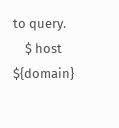to query.
    $ host ${domain}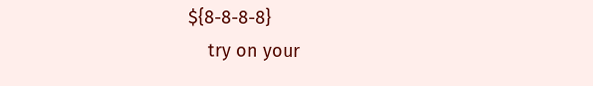${8-8-8-8}
    try on your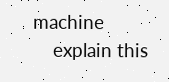machine
    explain this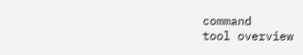command
tool overview